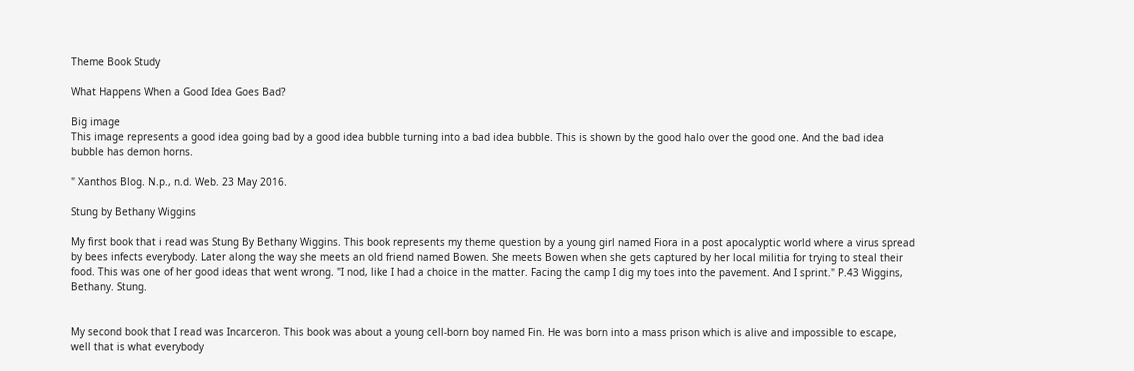Theme Book Study

What Happens When a Good Idea Goes Bad?

Big image
This image represents a good idea going bad by a good idea bubble turning into a bad idea bubble. This is shown by the good halo over the good one. And the bad idea bubble has demon horns.

" Xanthos Blog. N.p., n.d. Web. 23 May 2016.

Stung by Bethany Wiggins

My first book that i read was Stung By Bethany Wiggins. This book represents my theme question by a young girl named Fiora in a post apocalyptic world where a virus spread by bees infects everybody. Later along the way she meets an old friend named Bowen. She meets Bowen when she gets captured by her local militia for trying to steal their food. This was one of her good ideas that went wrong. "I nod, like I had a choice in the matter. Facing the camp I dig my toes into the pavement. And I sprint." P.43 Wiggins, Bethany. Stung.


My second book that I read was Incarceron. This book was about a young cell-born boy named Fin. He was born into a mass prison which is alive and impossible to escape, well that is what everybody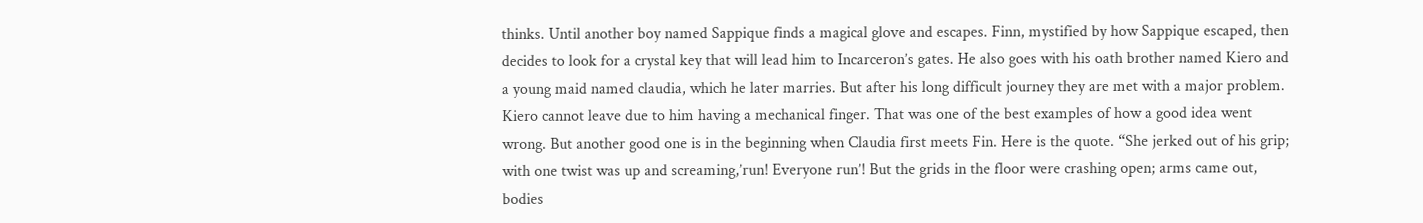thinks. Until another boy named Sappique finds a magical glove and escapes. Finn, mystified by how Sappique escaped, then decides to look for a crystal key that will lead him to Incarceron’s gates. He also goes with his oath brother named Kiero and a young maid named claudia, which he later marries. But after his long difficult journey they are met with a major problem. Kiero cannot leave due to him having a mechanical finger. That was one of the best examples of how a good idea went wrong. But another good one is in the beginning when Claudia first meets Fin. Here is the quote. “She jerked out of his grip; with one twist was up and screaming,’run! Everyone run’! But the grids in the floor were crashing open; arms came out, bodies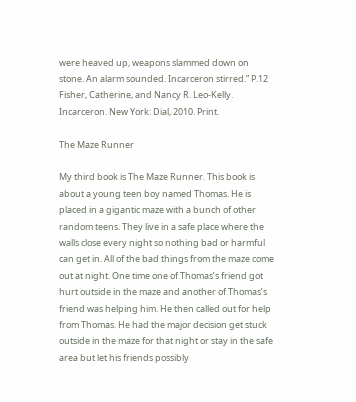were heaved up, weapons slammed down on stone. An alarm sounded. Incarceron stirred.” P.12 Fisher, Catherine, and Nancy R. Leo-Kelly. Incarceron. New York: Dial, 2010. Print.

The Maze Runner

My third book is The Maze Runner. This book is about a young teen boy named Thomas. He is placed in a gigantic maze with a bunch of other random teens. They live in a safe place where the walls close every night so nothing bad or harmful can get in. All of the bad things from the maze come out at night. One time one of Thomas’s friend got hurt outside in the maze and another of Thomas’s friend was helping him. He then called out for help from Thomas. He had the major decision get stuck outside in the maze for that night or stay in the safe area but let his friends possibly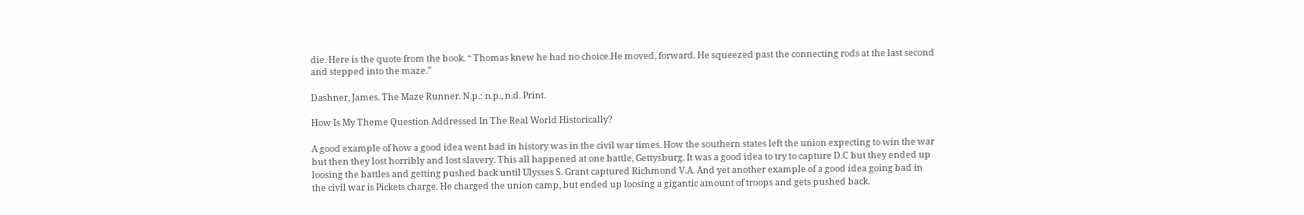die. Here is the quote from the book. “ Thomas knew he had no choice.He moved, forward. He squeezed past the connecting rods at the last second and stepped into the maze.”

Dashner, James. The Maze Runner. N.p.: n.p., n.d. Print.

How Is My Theme Question Addressed In The Real World Historically?

A good example of how a good idea went bad in history was in the civil war times. How the southern states left the union expecting to win the war but then they lost horribly and lost slavery. This all happened at one battle, Gettysburg. It was a good idea to try to capture D.C but they ended up loosing the battles and getting pushed back until Ulysses S. Grant captured Richmond V.A. And yet another example of a good idea going bad in the civil war is Pickets charge. He charged the union camp, but ended up loosing a gigantic amount of troops and gets pushed back.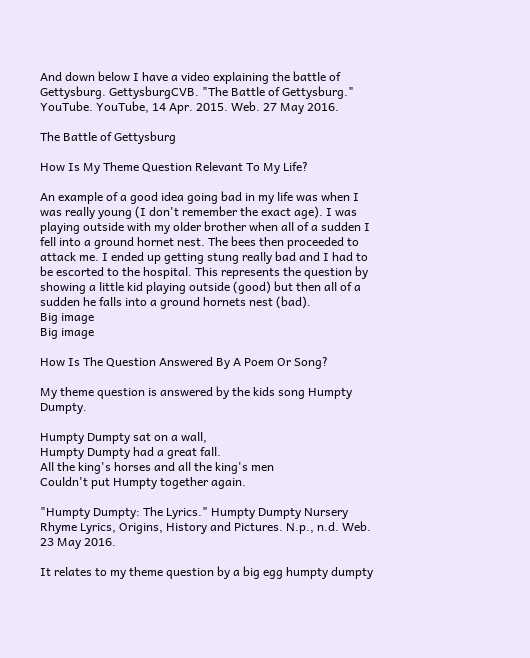And down below I have a video explaining the battle of Gettysburg. GettysburgCVB. "The Battle of Gettysburg." YouTube. YouTube, 14 Apr. 2015. Web. 27 May 2016.

The Battle of Gettysburg

How Is My Theme Question Relevant To My Life?

An example of a good idea going bad in my life was when I was really young (I don't remember the exact age). I was playing outside with my older brother when all of a sudden I fell into a ground hornet nest. The bees then proceeded to attack me. I ended up getting stung really bad and I had to be escorted to the hospital. This represents the question by showing a little kid playing outside (good) but then all of a sudden he falls into a ground hornets nest (bad).
Big image
Big image

How Is The Question Answered By A Poem Or Song?

My theme question is answered by the kids song Humpty Dumpty.

Humpty Dumpty sat on a wall,
Humpty Dumpty had a great fall.
All the king's horses and all the king's men
Couldn't put Humpty together again.

"Humpty Dumpty: The Lyrics." Humpty Dumpty Nursery Rhyme Lyrics, Origins, History and Pictures. N.p., n.d. Web. 23 May 2016.

It relates to my theme question by a big egg humpty dumpty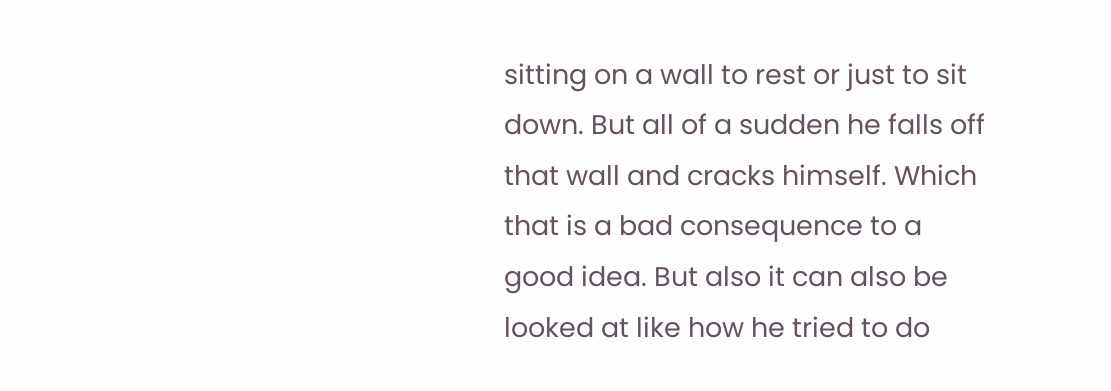sitting on a wall to rest or just to sit down. But all of a sudden he falls off that wall and cracks himself. Which that is a bad consequence to a good idea. But also it can also be looked at like how he tried to do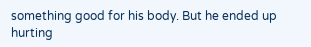something good for his body. But he ended up hurting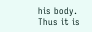his body. Thus it is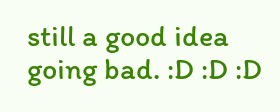still a good idea going bad. :D :D :D